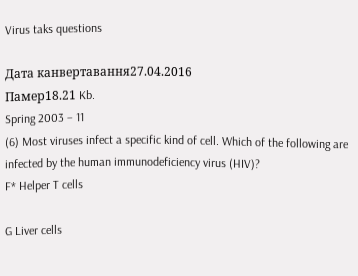Virus taks questions

Дата канвертавання27.04.2016
Памер18.21 Kb.
Spring 2003 – 11
(6) Most viruses infect a specific kind of cell. Which of the following are infected by the human immunodeficiency virus (HIV)?
F* Helper T cells

G Liver cells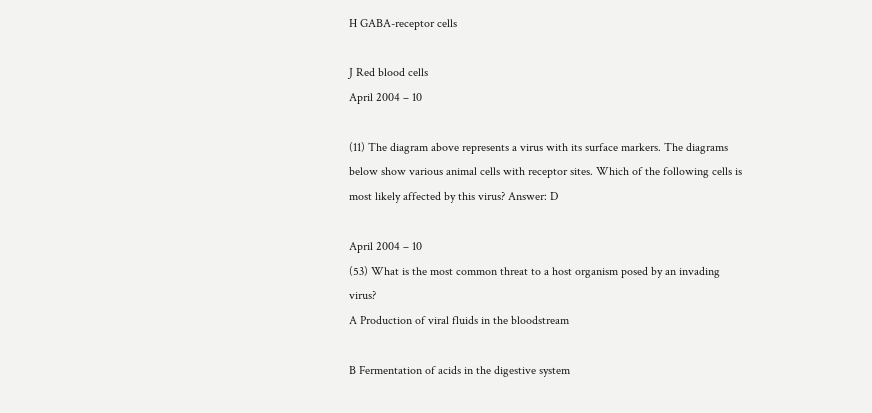H GABA-receptor cells

J Red blood cells
April 2004 – 10

(11) The diagram above represents a virus with its surface markers. The diagrams below show various animal cells with receptor sites. Which of the following cells is most likely affected by this virus? Answer: D

April 2004 – 10
(53) What is the most common threat to a host organism posed by an invading virus?
A Production of viral fluids in the bloodstream

B Fermentation of acids in the digestive system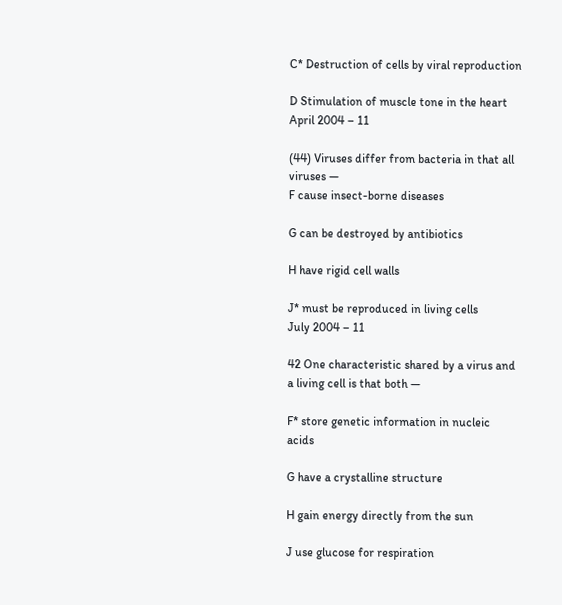C* Destruction of cells by viral reproduction

D Stimulation of muscle tone in the heart
April 2004 – 11

(44) Viruses differ from bacteria in that all viruses —
F cause insect-borne diseases

G can be destroyed by antibiotics

H have rigid cell walls

J* must be reproduced in living cells
July 2004 – 11

42 One characteristic shared by a virus and a living cell is that both —

F* store genetic information in nucleic acids

G have a crystalline structure

H gain energy directly from the sun

J use glucose for respiration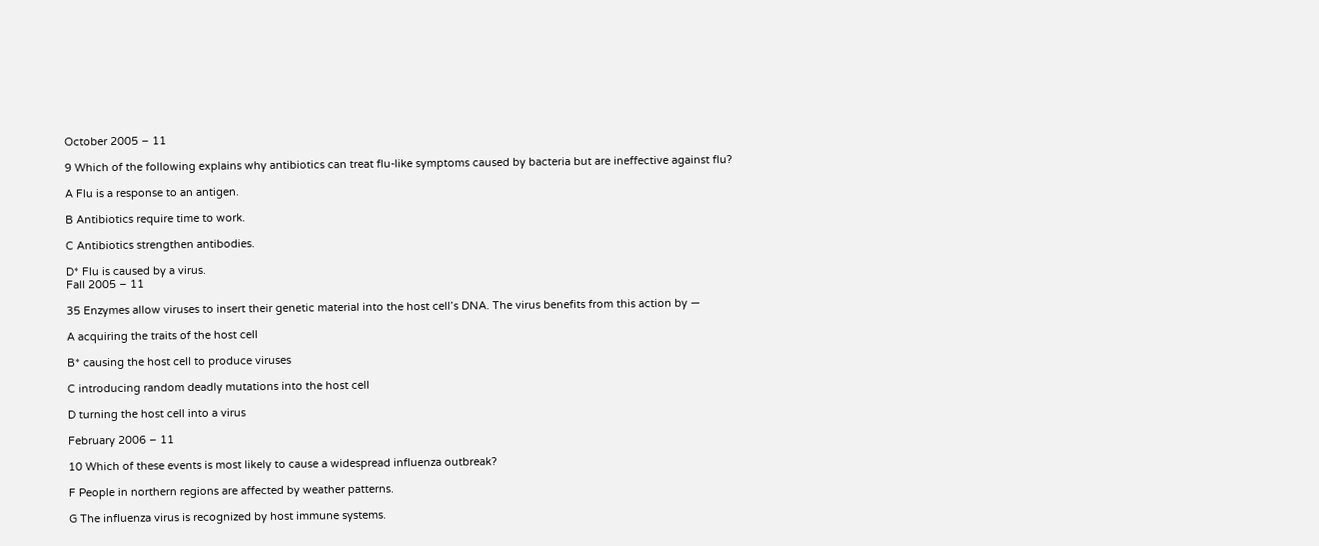October 2005 – 11

9 Which of the following explains why antibiotics can treat flu-like symptoms caused by bacteria but are ineffective against flu?

A Flu is a response to an antigen.

B Antibiotics require time to work.

C Antibiotics strengthen antibodies.

D* Flu is caused by a virus.
Fall 2005 – 11

35 Enzymes allow viruses to insert their genetic material into the host cell’s DNA. The virus benefits from this action by —

A acquiring the traits of the host cell

B* causing the host cell to produce viruses

C introducing random deadly mutations into the host cell

D turning the host cell into a virus

February 2006 – 11

10 Which of these events is most likely to cause a widespread influenza outbreak?

F People in northern regions are affected by weather patterns.

G The influenza virus is recognized by host immune systems.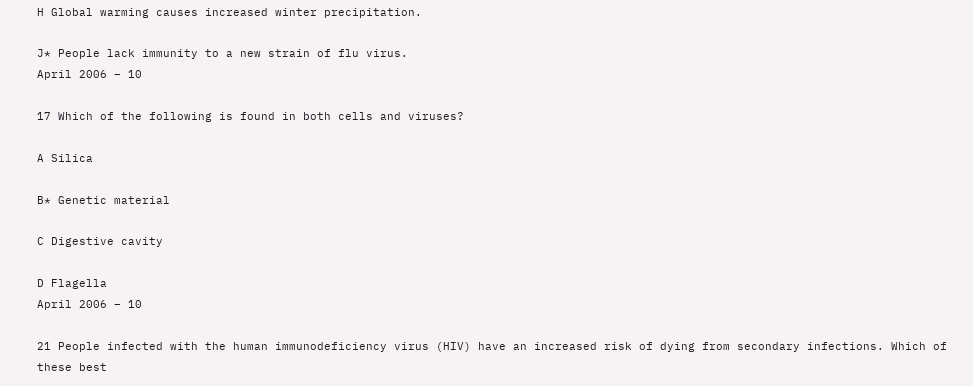H Global warming causes increased winter precipitation.

J* People lack immunity to a new strain of flu virus.
April 2006 – 10

17 Which of the following is found in both cells and viruses?

A Silica

B* Genetic material

C Digestive cavity

D Flagella
April 2006 – 10

21 People infected with the human immunodeficiency virus (HIV) have an increased risk of dying from secondary infections. Which of these best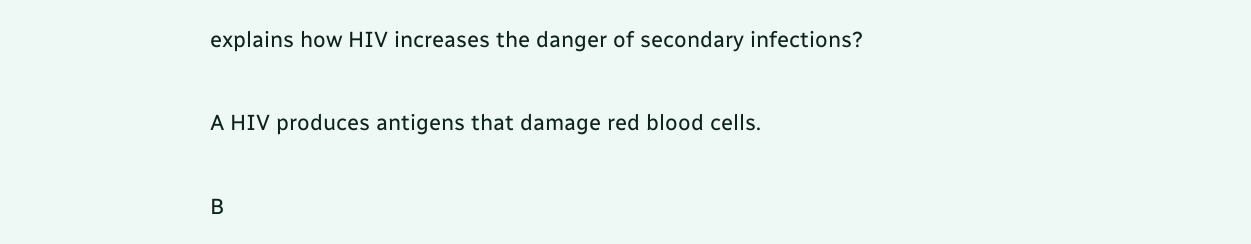explains how HIV increases the danger of secondary infections?

A HIV produces antigens that damage red blood cells.

B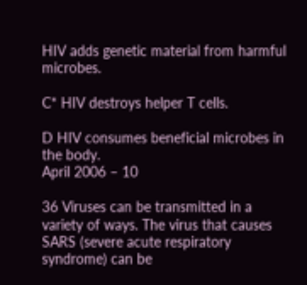HIV adds genetic material from harmful microbes.

C* HIV destroys helper T cells.

D HIV consumes beneficial microbes in the body.
April 2006 – 10

36 Viruses can be transmitted in a variety of ways. The virus that causes SARS (severe acute respiratory syndrome) can be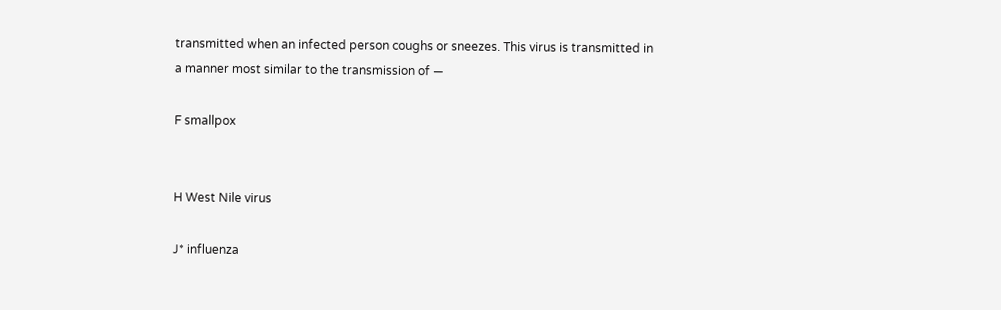transmitted when an infected person coughs or sneezes. This virus is transmitted in a manner most similar to the transmission of —

F smallpox


H West Nile virus

J* influenza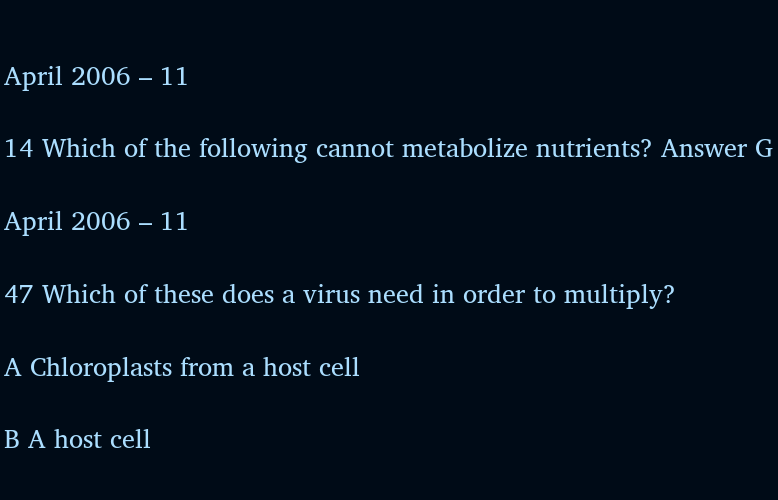April 2006 – 11

14 Which of the following cannot metabolize nutrients? Answer G

April 2006 – 11

47 Which of these does a virus need in order to multiply?

A Chloroplasts from a host cell

B A host cell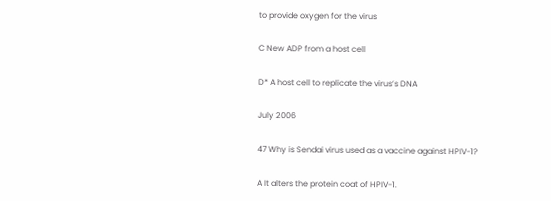to provide oxygen for the virus

C New ADP from a host cell

D* A host cell to replicate the virus’s DNA

July 2006

47 Why is Sendai virus used as a vaccine against HPIV-1?

A It alters the protein coat of HPIV-1.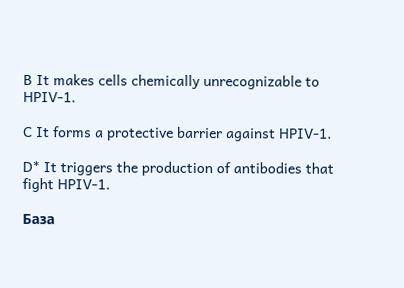B It makes cells chemically unrecognizable to HPIV-1.

C It forms a protective barrier against HPIV-1.

D* It triggers the production of antibodies that fight HPIV-1.

База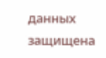данных защищена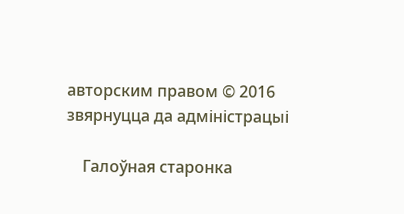авторским правом © 2016
звярнуцца да адміністрацыі

    Галоўная старонка